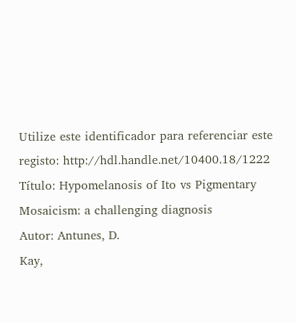Utilize este identificador para referenciar este registo: http://hdl.handle.net/10400.18/1222
Título: Hypomelanosis of Ito vs Pigmentary Mosaicism: a challenging diagnosis
Autor: Antunes, D.
Kay,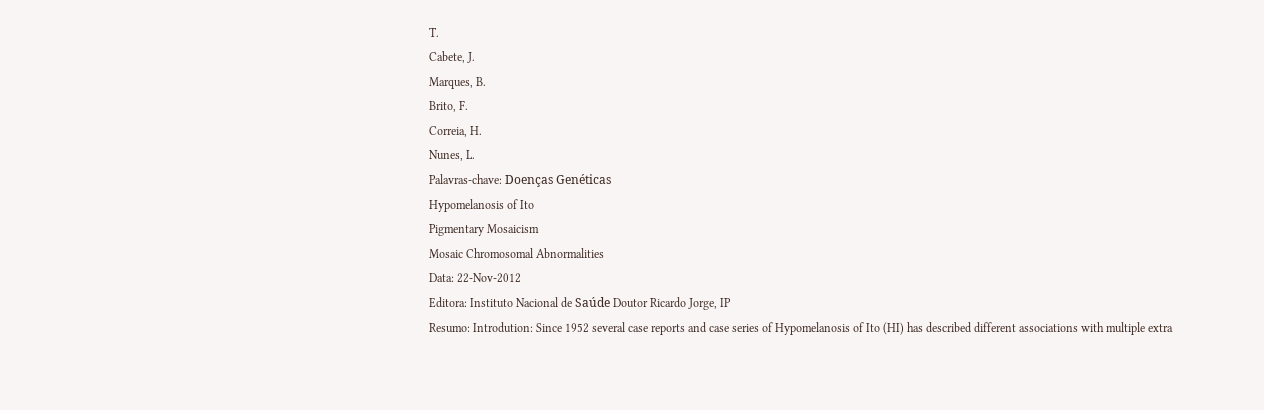T.
Cabete, J.
Marques, B.
Brito, F.
Correia, H.
Nunes, L.
Palavras-chave: Doenças Genéticas
Hypomelanosis of Ito
Pigmentary Mosaicism
Mosaic Chromosomal Abnormalities
Data: 22-Nov-2012
Editora: Instituto Nacional de Saúde Doutor Ricardo Jorge, IP
Resumo: Introdution: Since 1952 several case reports and case series of Hypomelanosis of Ito (HI) has described different associations with multiple extra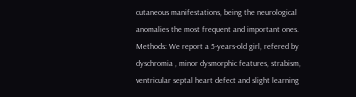cutaneous manifestations, being the neurological anomalies the most frequent and important ones. Methods: We report a 5-years-old girl, refered by dyschromia , minor dysmorphic features, strabism, ventricular septal heart defect and slight learning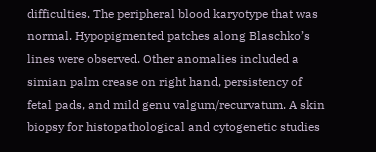difficulties. The peripheral blood karyotype that was normal. Hypopigmented patches along Blaschko’s lines were observed. Other anomalies included a simian palm crease on right hand, persistency of fetal pads, and mild genu valgum/recurvatum. A skin biopsy for histopathological and cytogenetic studies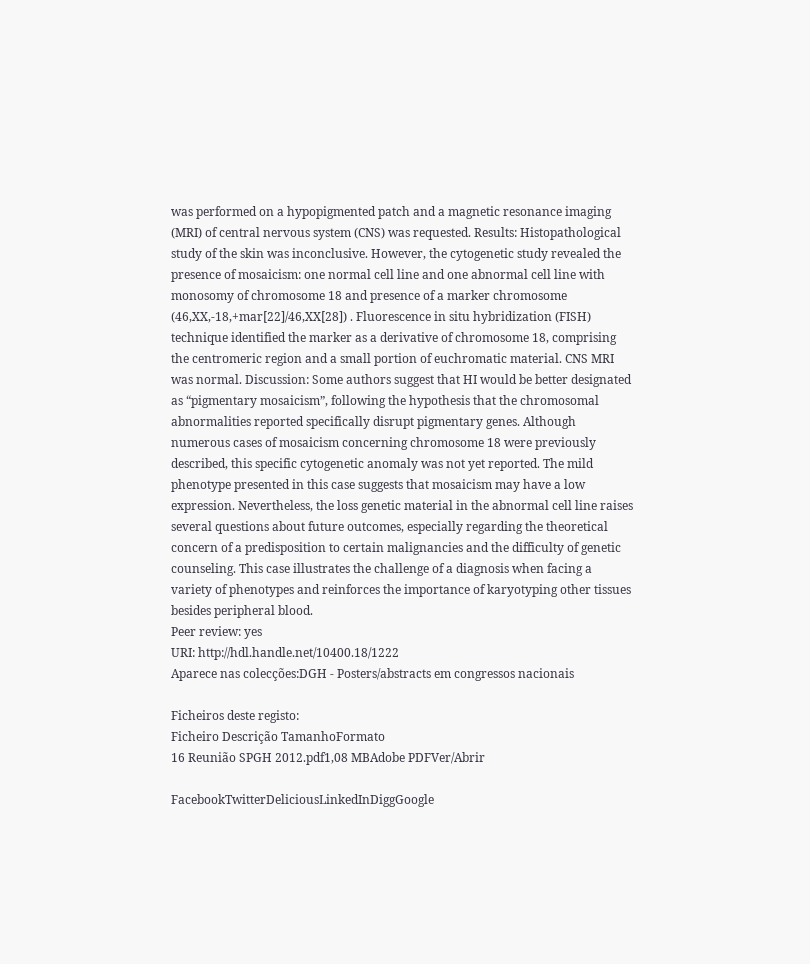was performed on a hypopigmented patch and a magnetic resonance imaging (MRI) of central nervous system (CNS) was requested. Results: Histopathological study of the skin was inconclusive. However, the cytogenetic study revealed the presence of mosaicism: one normal cell line and one abnormal cell line with monosomy of chromosome 18 and presence of a marker chromosome (46,XX,-18,+mar[22]/46,XX[28]) . Fluorescence in situ hybridization (FISH) technique identified the marker as a derivative of chromosome 18, comprising the centromeric region and a small portion of euchromatic material. CNS MRI was normal. Discussion: Some authors suggest that HI would be better designated as “pigmentary mosaicism”, following the hypothesis that the chromosomal abnormalities reported specifically disrupt pigmentary genes. Although numerous cases of mosaicism concerning chromosome 18 were previously described, this specific cytogenetic anomaly was not yet reported. The mild phenotype presented in this case suggests that mosaicism may have a low expression. Nevertheless, the loss genetic material in the abnormal cell line raises several questions about future outcomes, especially regarding the theoretical concern of a predisposition to certain malignancies and the difficulty of genetic counseling. This case illustrates the challenge of a diagnosis when facing a variety of phenotypes and reinforces the importance of karyotyping other tissues besides peripheral blood.
Peer review: yes
URI: http://hdl.handle.net/10400.18/1222
Aparece nas colecções:DGH - Posters/abstracts em congressos nacionais

Ficheiros deste registo:
Ficheiro Descrição TamanhoFormato
16 Reunião SPGH 2012.pdf1,08 MBAdobe PDFVer/Abrir

FacebookTwitterDeliciousLinkedInDiggGoogle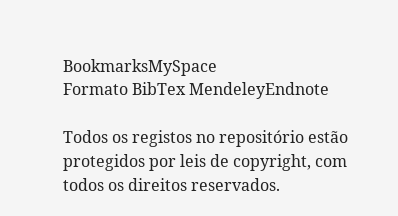BookmarksMySpace
Formato BibTex MendeleyEndnote

Todos os registos no repositório estão protegidos por leis de copyright, com todos os direitos reservados.